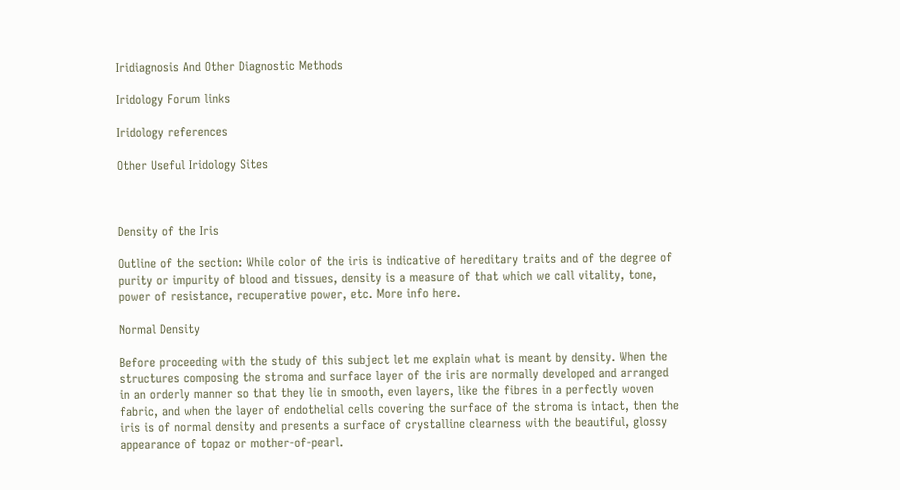Iridiagnosis And Other Diagnostic Methods

Iridology Forum links

Iridology references

Other Useful Iridology Sites



Density of the Iris

Outline of the section: While color of the iris is indicative of hereditary traits and of the degree of purity or impurity of blood and tissues, density is a measure of that which we call vitality, tone, power of resistance, recuperative power, etc. More info here.

Normal Density

Before proceeding with the study of this subject let me explain what is meant by density. When the structures composing the stroma and surface layer of the iris are normally developed and arranged in an orderly manner so that they lie in smooth, even layers, like the fibres in a perfectly woven fabric, and when the layer of endothelial cells covering the surface of the stroma is intact, then the iris is of normal density and presents a surface of crystalline clearness with the beautiful, glossy appearance of topaz or mother-of-pearl.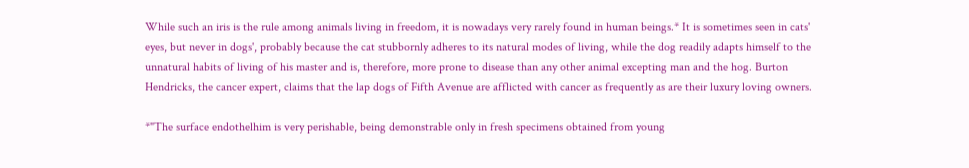While such an iris is the rule among animals living in freedom, it is nowadays very rarely found in human beings.* It is sometimes seen in cats' eyes, but never in dogs', probably because the cat stubbornly adheres to its natural modes of living, while the dog readily adapts himself to the unnatural habits of living of his master and is, therefore, more prone to disease than any other animal excepting man and the hog. Burton Hendricks, the cancer expert, claims that the lap dogs of Fifth Avenue are afflicted with cancer as frequently as are their luxury loving owners.

*"The surface endothelhim is very perishable, being demonstrable only in fresh specimens obtained from young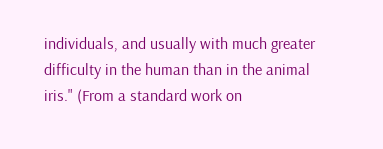individuals, and usually with much greater difficulty in the human than in the animal iris." (From a standard work on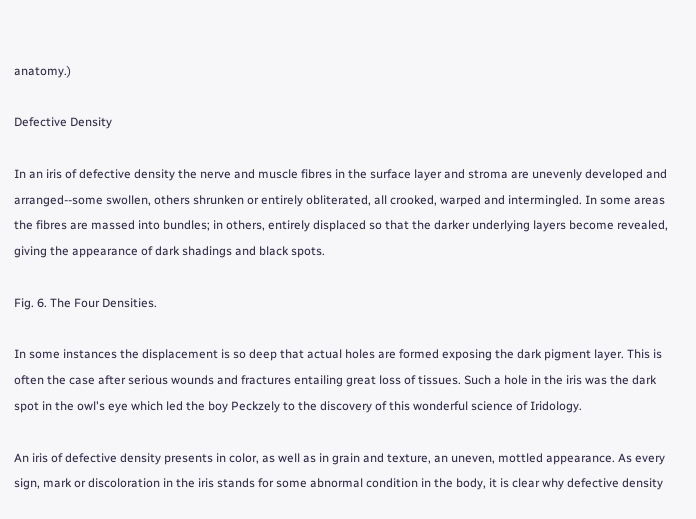anatomy.)

Defective Density

In an iris of defective density the nerve and muscle fibres in the surface layer and stroma are unevenly developed and arranged--some swollen, others shrunken or entirely obliterated, all crooked, warped and intermingled. In some areas the fibres are massed into bundles; in others, entirely displaced so that the darker underlying layers become revealed, giving the appearance of dark shadings and black spots.

Fig. 6. The Four Densities.

In some instances the displacement is so deep that actual holes are formed exposing the dark pigment layer. This is often the case after serious wounds and fractures entailing great loss of tissues. Such a hole in the iris was the dark spot in the owl's eye which led the boy Peckzely to the discovery of this wonderful science of Iridology.

An iris of defective density presents in color, as well as in grain and texture, an uneven, mottled appearance. As every sign, mark or discoloration in the iris stands for some abnormal condition in the body, it is clear why defective density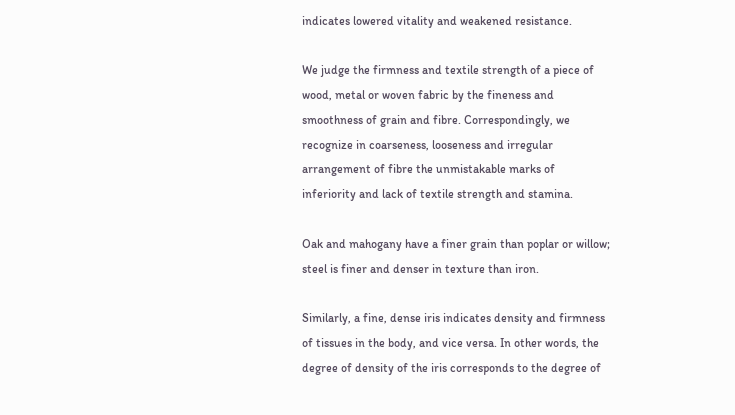indicates lowered vitality and weakened resistance.

We judge the firmness and textile strength of a piece of wood, metal or woven fabric by the fineness and smoothness of grain and fibre. Correspondingly, we recognize in coarseness, looseness and irregular arrangement of fibre the unmistakable marks of inferiority and lack of textile strength and stamina.

Oak and mahogany have a finer grain than poplar or willow; steel is finer and denser in texture than iron.

Similarly, a fine, dense iris indicates density and firmness of tissues in the body, and vice versa. In other words, the degree of density of the iris corresponds to the degree of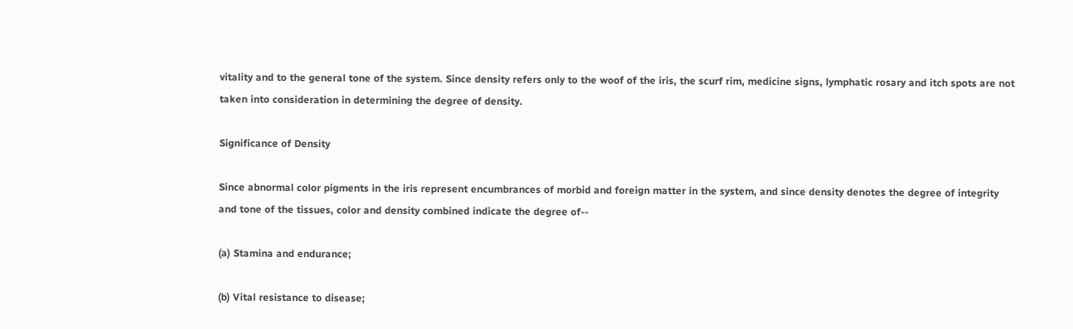vitality and to the general tone of the system. Since density refers only to the woof of the iris, the scurf rim, medicine signs, lymphatic rosary and itch spots are not taken into consideration in determining the degree of density.

Significance of Density

Since abnormal color pigments in the iris represent encumbrances of morbid and foreign matter in the system, and since density denotes the degree of integrity and tone of the tissues, color and density combined indicate the degree of--

(a) Stamina and endurance;

(b) Vital resistance to disease;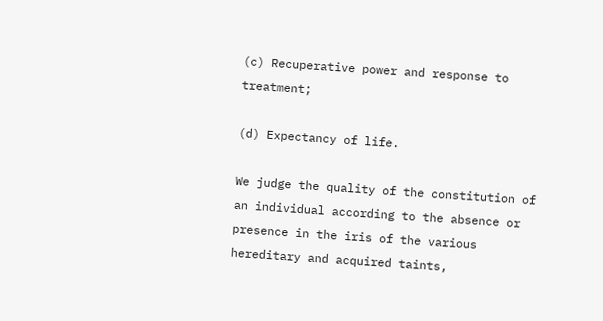(c) Recuperative power and response to treatment;

(d) Expectancy of life.

We judge the quality of the constitution of an individual according to the absence or presence in the iris of the various hereditary and acquired taints,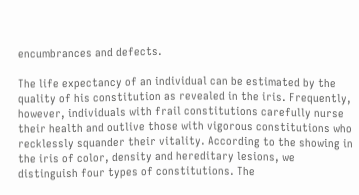encumbrances and defects.

The life expectancy of an individual can be estimated by the quality of his constitution as revealed in the iris. Frequently, however, individuals with frail constitutions carefully nurse their health and outlive those with vigorous constitutions who recklessly squander their vitality. According to the showing in the iris of color, density and hereditary lesions, we distinguish four types of constitutions. The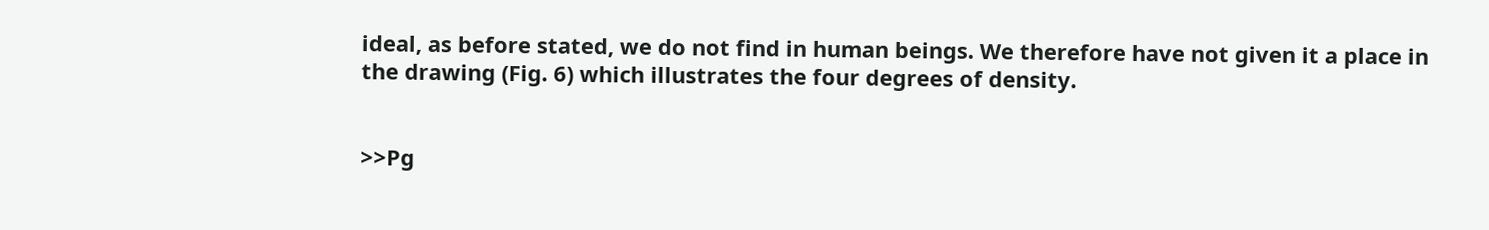ideal, as before stated, we do not find in human beings. We therefore have not given it a place in the drawing (Fig. 6) which illustrates the four degrees of density.


>>Pg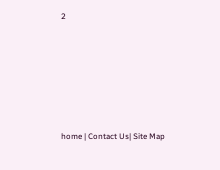2






home | Contact Us| Site Map